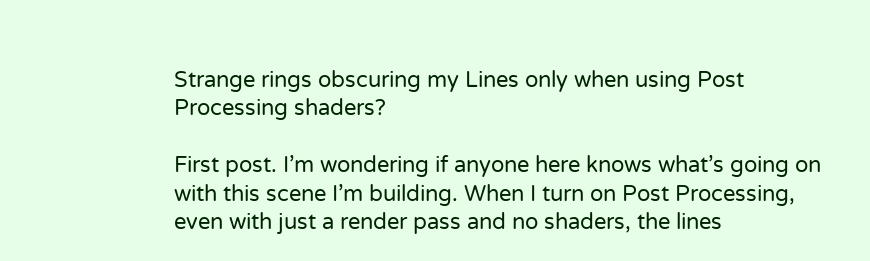Strange rings obscuring my Lines only when using Post Processing shaders?

First post. I’m wondering if anyone here knows what’s going on with this scene I’m building. When I turn on Post Processing, even with just a render pass and no shaders, the lines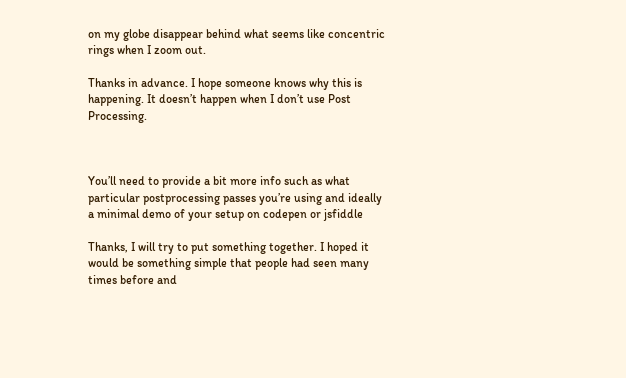on my globe disappear behind what seems like concentric rings when I zoom out.

Thanks in advance. I hope someone knows why this is happening. It doesn’t happen when I don’t use Post Processing.



You’ll need to provide a bit more info such as what particular postprocessing passes you’re using and ideally a minimal demo of your setup on codepen or jsfiddle

Thanks, I will try to put something together. I hoped it would be something simple that people had seen many times before and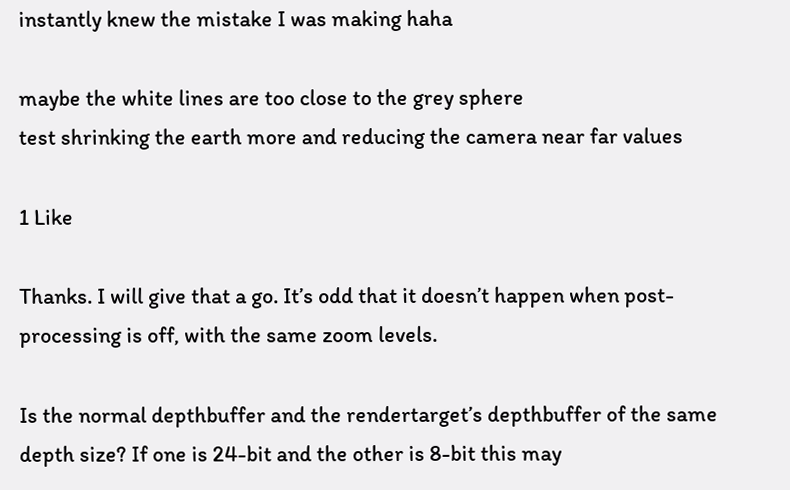instantly knew the mistake I was making haha

maybe the white lines are too close to the grey sphere
test shrinking the earth more and reducing the camera near far values

1 Like

Thanks. I will give that a go. It’s odd that it doesn’t happen when post-processing is off, with the same zoom levels.

Is the normal depthbuffer and the rendertarget’s depthbuffer of the same depth size? If one is 24-bit and the other is 8-bit this may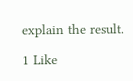explain the result.

1 Like